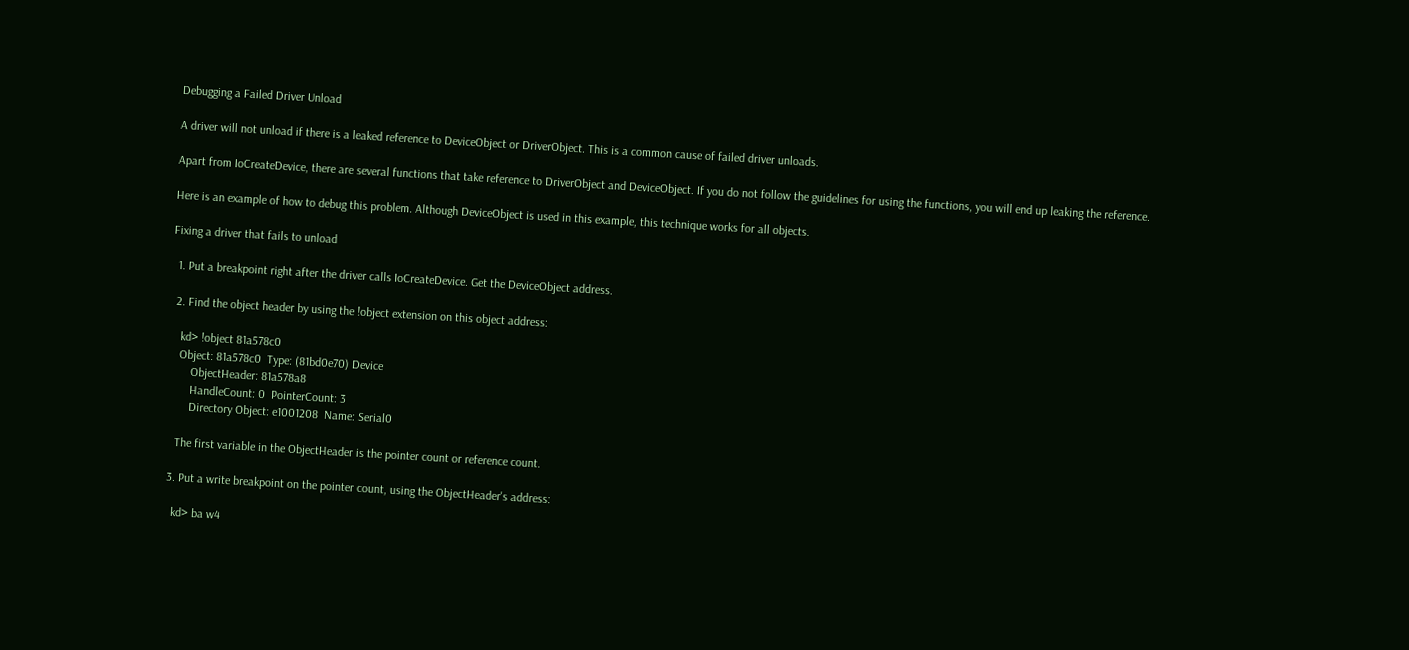Debugging a Failed Driver Unload

A driver will not unload if there is a leaked reference to DeviceObject or DriverObject. This is a common cause of failed driver unloads.

Apart from IoCreateDevice, there are several functions that take reference to DriverObject and DeviceObject. If you do not follow the guidelines for using the functions, you will end up leaking the reference.

Here is an example of how to debug this problem. Although DeviceObject is used in this example, this technique works for all objects.

Fixing a driver that fails to unload

  1. Put a breakpoint right after the driver calls IoCreateDevice. Get the DeviceObject address.

  2. Find the object header by using the !object extension on this object address:

    kd> !object 81a578c0
    Object: 81a578c0  Type: (81bd0e70) Device
        ObjectHeader: 81a578a8
        HandleCount: 0  PointerCount: 3
        Directory Object: e1001208  Name: Serial0

    The first variable in the ObjectHeader is the pointer count or reference count.

  3. Put a write breakpoint on the pointer count, using the ObjectHeader's address:

    kd> ba w4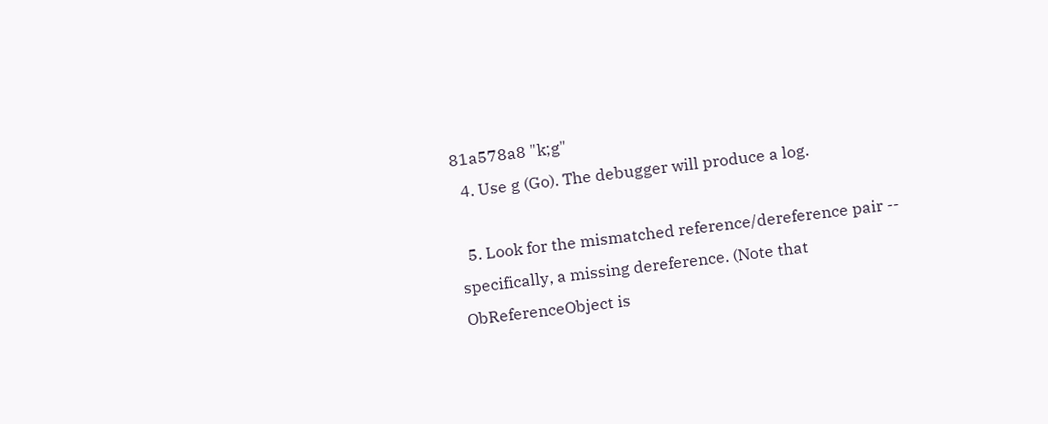81a578a8 "k;g"
  4. Use g (Go). The debugger will produce a log.

  5. Look for the mismatched reference/dereference pair -- specifically, a missing dereference. (Note that ObReferenceObject is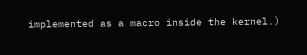implemented as a macro inside the kernel.)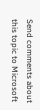Send comments about this topic to Microsoft